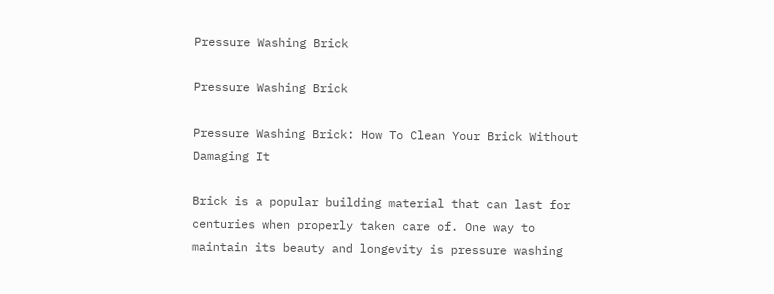Pressure Washing Brick

Pressure Washing Brick

Pressure Washing Brick: How To Clean Your Brick Without Damaging It

Brick is a popular building material that can last for centuries when properly taken care of. One way to maintain its beauty and longevity is pressure washing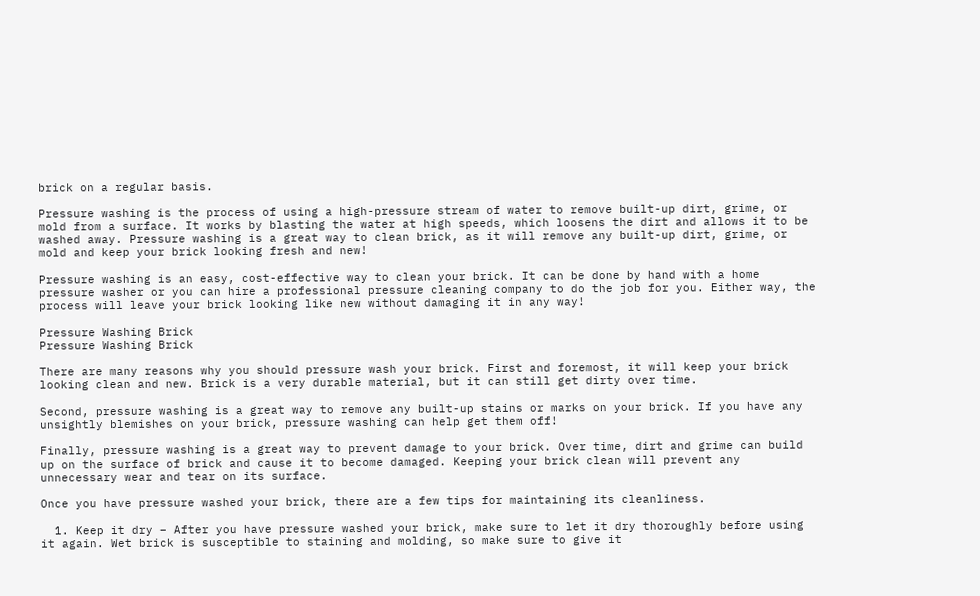brick on a regular basis.

Pressure washing is the process of using a high-pressure stream of water to remove built-up dirt, grime, or mold from a surface. It works by blasting the water at high speeds, which loosens the dirt and allows it to be washed away. Pressure washing is a great way to clean brick, as it will remove any built-up dirt, grime, or mold and keep your brick looking fresh and new!

Pressure washing is an easy, cost-effective way to clean your brick. It can be done by hand with a home pressure washer or you can hire a professional pressure cleaning company to do the job for you. Either way, the process will leave your brick looking like new without damaging it in any way!

Pressure Washing Brick
Pressure Washing Brick

There are many reasons why you should pressure wash your brick. First and foremost, it will keep your brick looking clean and new. Brick is a very durable material, but it can still get dirty over time.

Second, pressure washing is a great way to remove any built-up stains or marks on your brick. If you have any unsightly blemishes on your brick, pressure washing can help get them off!

Finally, pressure washing is a great way to prevent damage to your brick. Over time, dirt and grime can build up on the surface of brick and cause it to become damaged. Keeping your brick clean will prevent any unnecessary wear and tear on its surface.

Once you have pressure washed your brick, there are a few tips for maintaining its cleanliness.

  1. Keep it dry – After you have pressure washed your brick, make sure to let it dry thoroughly before using it again. Wet brick is susceptible to staining and molding, so make sure to give it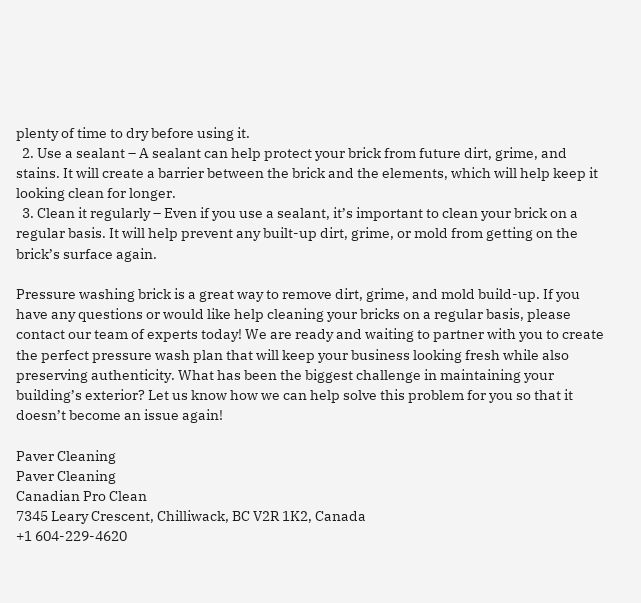plenty of time to dry before using it.
  2. Use a sealant – A sealant can help protect your brick from future dirt, grime, and stains. It will create a barrier between the brick and the elements, which will help keep it looking clean for longer.
  3. Clean it regularly – Even if you use a sealant, it’s important to clean your brick on a regular basis. It will help prevent any built-up dirt, grime, or mold from getting on the brick’s surface again.

Pressure washing brick is a great way to remove dirt, grime, and mold build-up. If you have any questions or would like help cleaning your bricks on a regular basis, please contact our team of experts today! We are ready and waiting to partner with you to create the perfect pressure wash plan that will keep your business looking fresh while also preserving authenticity. What has been the biggest challenge in maintaining your building’s exterior? Let us know how we can help solve this problem for you so that it doesn’t become an issue again!

Paver Cleaning
Paver Cleaning
Canadian Pro Clean
7345 Leary Crescent, Chilliwack, BC V2R 1K2, Canada
+1 604-229-4620